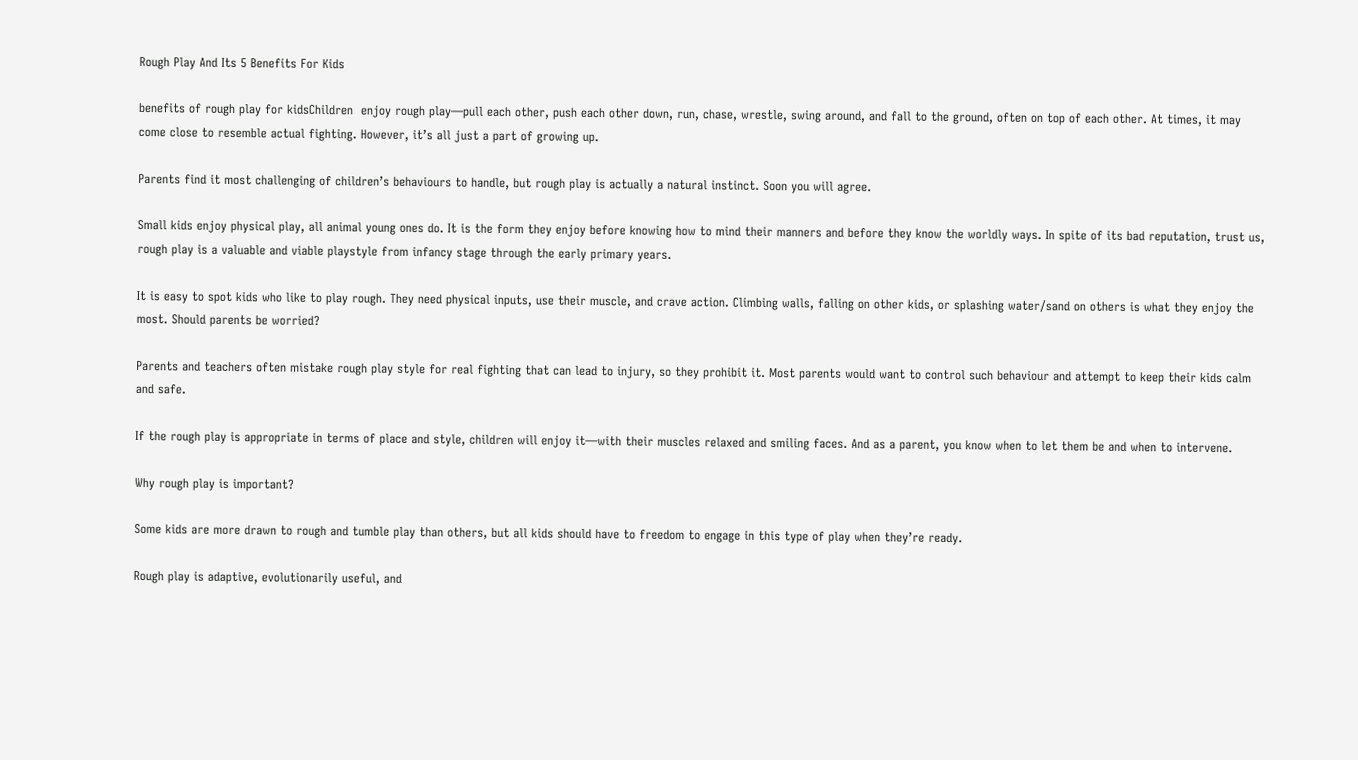Rough Play And Its 5 Benefits For Kids

benefits of rough play for kidsChildren  enjoy rough play—pull each other, push each other down, run, chase, wrestle, swing around, and fall to the ground, often on top of each other. At times, it may come close to resemble actual fighting. However, it’s all just a part of growing up.

Parents find it most challenging of children’s behaviours to handle, but rough play is actually a natural instinct. Soon you will agree.

Small kids enjoy physical play, all animal young ones do. It is the form they enjoy before knowing how to mind their manners and before they know the worldly ways. In spite of its bad reputation, trust us, rough play is a valuable and viable playstyle from infancy stage through the early primary years.

It is easy to spot kids who like to play rough. They need physical inputs, use their muscle, and crave action. Climbing walls, falling on other kids, or splashing water/sand on others is what they enjoy the most. Should parents be worried?

Parents and teachers often mistake rough play style for real fighting that can lead to injury, so they prohibit it. Most parents would want to control such behaviour and attempt to keep their kids calm and safe.

If the rough play is appropriate in terms of place and style, children will enjoy it—with their muscles relaxed and smiling faces. And as a parent, you know when to let them be and when to intervene.

Why rough play is important?

Some kids are more drawn to rough and tumble play than others, but all kids should have to freedom to engage in this type of play when they’re ready.

Rough play is adaptive, evolutionarily useful, and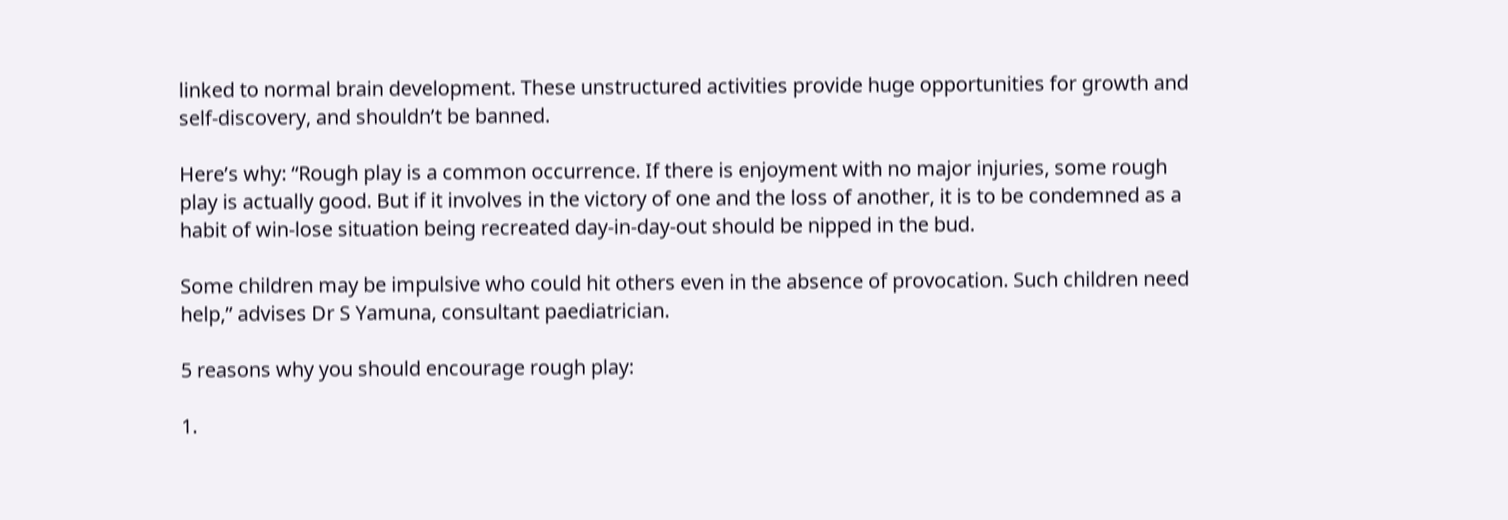linked to normal brain development. These unstructured activities provide huge opportunities for growth and self-discovery, and shouldn’t be banned.

Here’s why: “Rough play is a common occurrence. If there is enjoyment with no major injuries, some rough play is actually good. But if it involves in the victory of one and the loss of another, it is to be condemned as a habit of win-lose situation being recreated day-in-day-out should be nipped in the bud.

Some children may be impulsive who could hit others even in the absence of provocation. Such children need help,” advises Dr S Yamuna, consultant paediatrician.

5 reasons why you should encourage rough play:

1.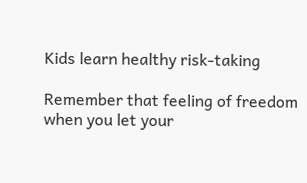Kids learn healthy risk-taking

Remember that feeling of freedom when you let your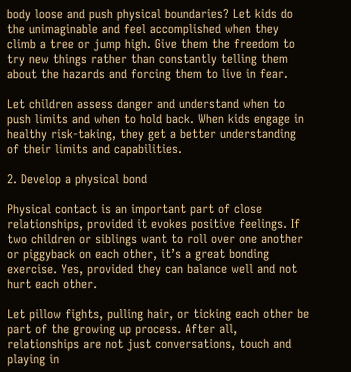body loose and push physical boundaries? Let kids do the unimaginable and feel accomplished when they climb a tree or jump high. Give them the freedom to try new things rather than constantly telling them about the hazards and forcing them to live in fear.

Let children assess danger and understand when to push limits and when to hold back. When kids engage in healthy risk-taking, they get a better understanding of their limits and capabilities.

2. Develop a physical bond

Physical contact is an important part of close relationships, provided it evokes positive feelings. If two children or siblings want to roll over one another or piggyback on each other, it’s a great bonding exercise. Yes, provided they can balance well and not hurt each other.

Let pillow fights, pulling hair, or ticking each other be part of the growing up process. After all, relationships are not just conversations, touch and playing in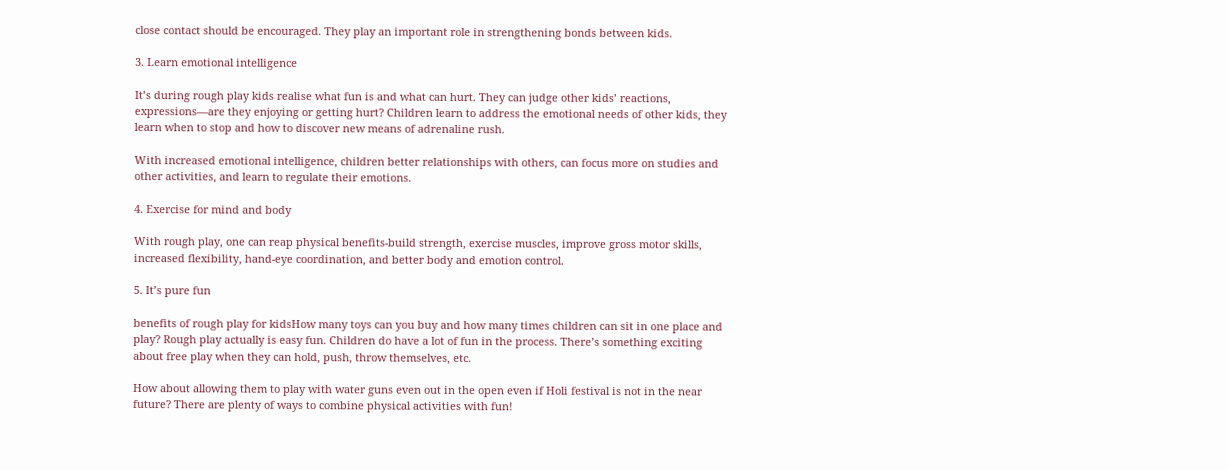close contact should be encouraged. They play an important role in strengthening bonds between kids.

3. Learn emotional intelligence

It’s during rough play kids realise what fun is and what can hurt. They can judge other kids’ reactions, expressions—are they enjoying or getting hurt? Children learn to address the emotional needs of other kids, they learn when to stop and how to discover new means of adrenaline rush.

With increased emotional intelligence, children better relationships with others, can focus more on studies and other activities, and learn to regulate their emotions.

4. Exercise for mind and body

With rough play, one can reap physical benefits-build strength, exercise muscles, improve gross motor skills, increased flexibility, hand-eye coordination, and better body and emotion control.

5. It’s pure fun

benefits of rough play for kidsHow many toys can you buy and how many times children can sit in one place and play? Rough play actually is easy fun. Children do have a lot of fun in the process. There’s something exciting about free play when they can hold, push, throw themselves, etc.

How about allowing them to play with water guns even out in the open even if Holi festival is not in the near future? There are plenty of ways to combine physical activities with fun!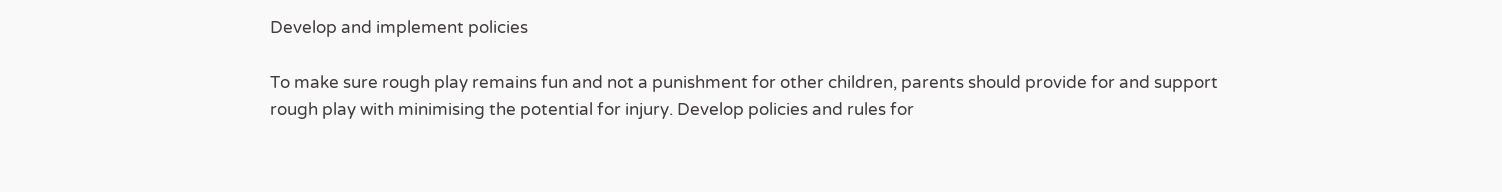Develop and implement policies

To make sure rough play remains fun and not a punishment for other children, parents should provide for and support rough play with minimising the potential for injury. Develop policies and rules for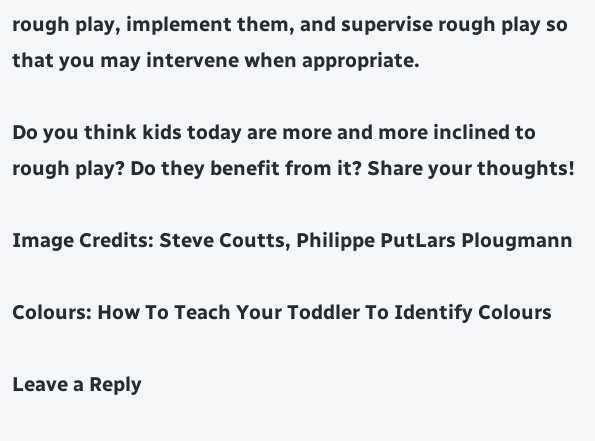rough play, implement them, and supervise rough play so that you may intervene when appropriate.

Do you think kids today are more and more inclined to rough play? Do they benefit from it? Share your thoughts!

Image Credits: Steve Coutts, Philippe PutLars Plougmann

Colours: How To Teach Your Toddler To Identify Colours

Leave a Reply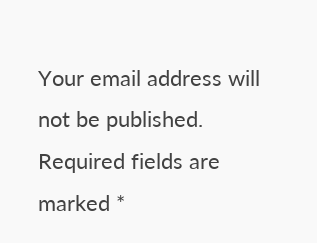Your email address will not be published. Required fields are marked *